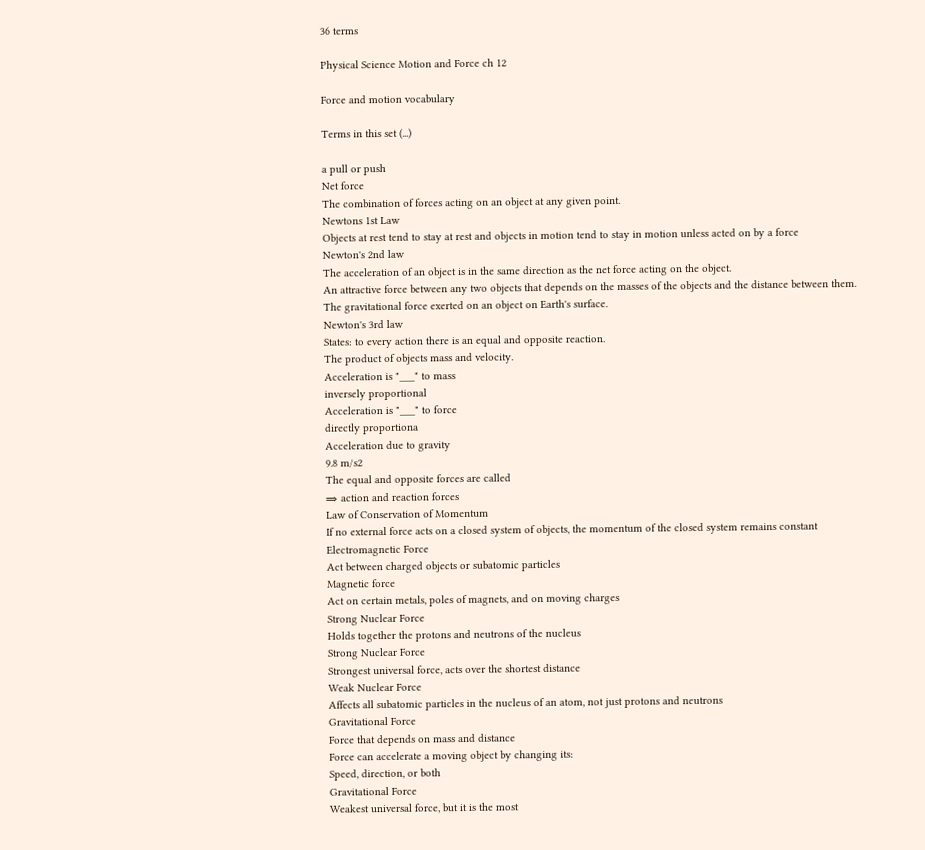36 terms

Physical Science Motion and Force ch 12

Force and motion vocabulary

Terms in this set (...)

a pull or push
Net force
The combination of forces acting on an object at any given point.
Newtons 1st Law
Objects at rest tend to stay at rest and objects in motion tend to stay in motion unless acted on by a force
Newton's 2nd law
The acceleration of an object is in the same direction as the net force acting on the object.
An attractive force between any two objects that depends on the masses of the objects and the distance between them.
The gravitational force exerted on an object on Earth's surface.
Newton's 3rd law
States: to every action there is an equal and opposite reaction.
The product of objects mass and velocity.
Acceleration is "___" to mass
inversely proportional
Acceleration is "___" to force
directly proportiona
Acceleration due to gravity
9.8 m/s2
The equal and opposite forces are called
⇒ action and reaction forces
Law of Conservation of Momentum
If no external force acts on a closed system of objects, the momentum of the closed system remains constant
Electromagnetic Force
Act between charged objects or subatomic particles
Magnetic force
Act on certain metals, poles of magnets, and on moving charges
Strong Nuclear Force
Holds together the protons and neutrons of the nucleus
Strong Nuclear Force
Strongest universal force, acts over the shortest distance
Weak Nuclear Force
Affects all subatomic particles in the nucleus of an atom, not just protons and neutrons
Gravitational Force
Force that depends on mass and distance
Force can accelerate a moving object by changing its:
Speed, direction, or both
Gravitational Force
Weakest universal force, but it is the most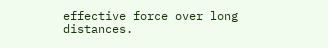effective force over long distances.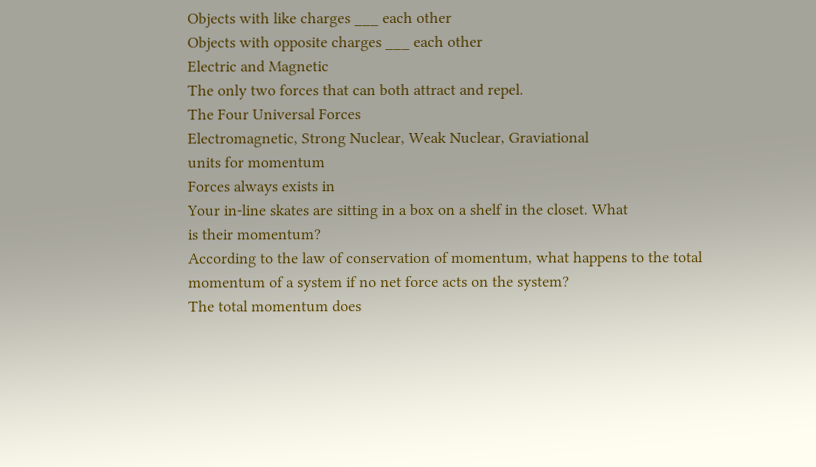Objects with like charges ___ each other
Objects with opposite charges ___ each other
Electric and Magnetic
The only two forces that can both attract and repel.
The Four Universal Forces
Electromagnetic, Strong Nuclear, Weak Nuclear, Graviational
units for momentum
Forces always exists in
Your in-line skates are sitting in a box on a shelf in the closet. What
is their momentum?
According to the law of conservation of momentum, what happens to the total momentum of a system if no net force acts on the system?
The total momentum does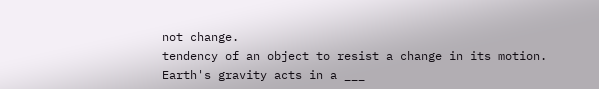not change.
tendency of an object to resist a change in its motion.
Earth's gravity acts in a ___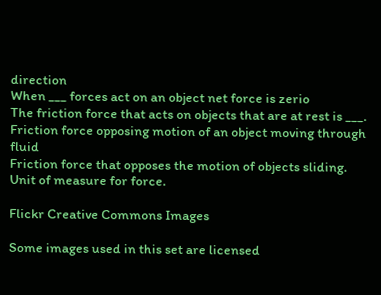direction
When ___ forces act on an object net force is zerio
The friction force that acts on objects that are at rest is ___.
Friction force opposing motion of an object moving through fluid
Friction force that opposes the motion of objects sliding.
Unit of measure for force.

Flickr Creative Commons Images

Some images used in this set are licensed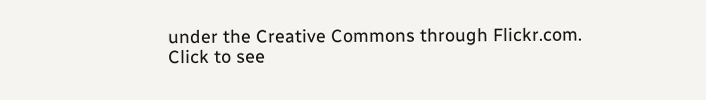under the Creative Commons through Flickr.com.
Click to see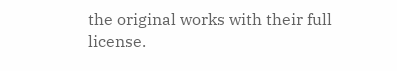the original works with their full license.